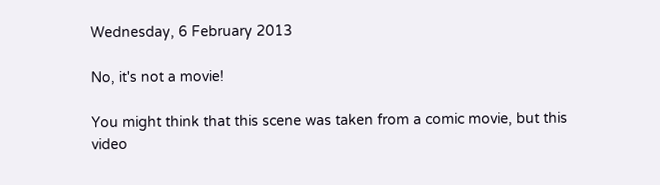Wednesday, 6 February 2013

No, it's not a movie!

You might think that this scene was taken from a comic movie, but this video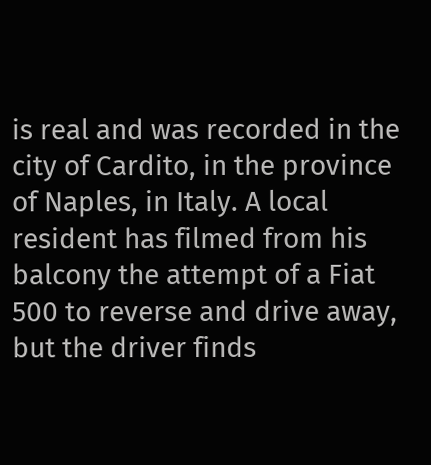is real and was recorded in the city of Cardito, in the province of Naples, in Italy. A local resident has filmed from his balcony the attempt of a Fiat 500 to reverse and drive away, but the driver finds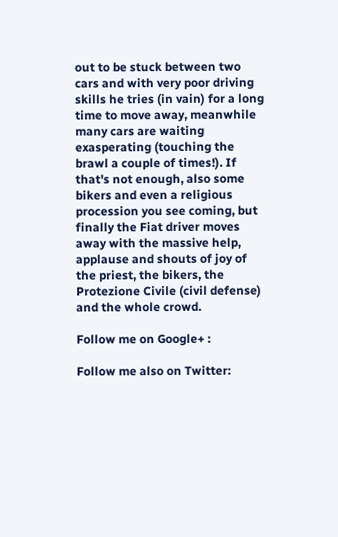out to be stuck between two cars and with very poor driving skills he tries (in vain) for a long time to move away, meanwhile many cars are waiting exasperating (touching the brawl a couple of times!). If that's not enough, also some bikers and even a religious procession you see coming, but finally the Fiat driver moves away with the massive help, applause and shouts of joy of the priest, the bikers, the Protezione Civile (civil defense) and the whole crowd.

Follow me on Google+ :

Follow me also on Twitter: